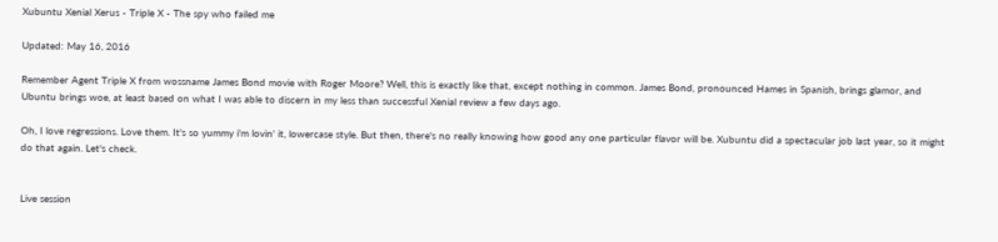Xubuntu Xenial Xerus - Triple X - The spy who failed me

Updated: May 16, 2016

Remember Agent Triple X from wossname James Bond movie with Roger Moore? Well, this is exactly like that, except nothing in common. James Bond, pronounced Hames in Spanish, brings glamor, and Ubuntu brings woe, at least based on what I was able to discern in my less than successful Xenial review a few days ago.

Oh, I love regressions. Love them. It's so yummy i'm lovin' it, lowercase style. But then, there's no really knowing how good any one particular flavor will be. Xubuntu did a spectacular job last year, so it might do that again. Let's check.


Live session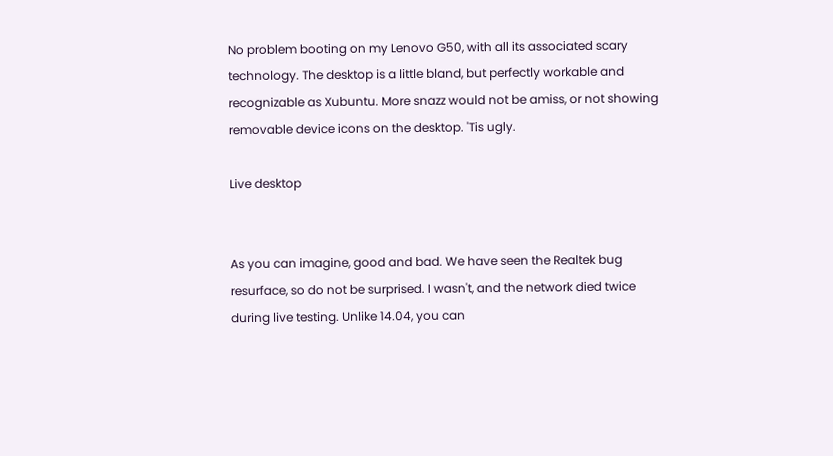No problem booting on my Lenovo G50, with all its associated scary technology. The desktop is a little bland, but perfectly workable and recognizable as Xubuntu. More snazz would not be amiss, or not showing removable device icons on the desktop. 'Tis ugly.

Live desktop


As you can imagine, good and bad. We have seen the Realtek bug resurface, so do not be surprised. I wasn't, and the network died twice during live testing. Unlike 14.04, you can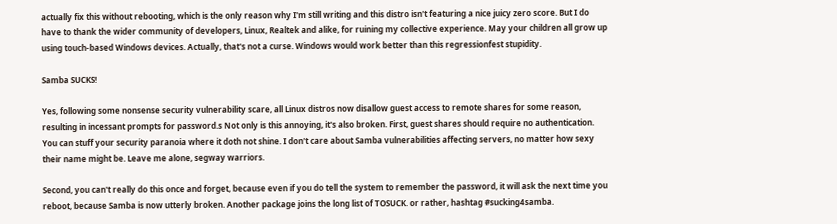actually fix this without rebooting, which is the only reason why I'm still writing and this distro isn't featuring a nice juicy zero score. But I do have to thank the wider community of developers, Linux, Realtek and alike, for ruining my collective experience. May your children all grow up using touch-based Windows devices. Actually, that's not a curse. Windows would work better than this regressionfest stupidity.

Samba SUCKS!

Yes, following some nonsense security vulnerability scare, all Linux distros now disallow guest access to remote shares for some reason, resulting in incessant prompts for password.s Not only is this annoying, it's also broken. First, guest shares should require no authentication. You can stuff your security paranoia where it doth not shine. I don't care about Samba vulnerabilities affecting servers, no matter how sexy their name might be. Leave me alone, segway warriors.

Second, you can't really do this once and forget, because even if you do tell the system to remember the password, it will ask the next time you reboot, because Samba is now utterly broken. Another package joins the long list of TOSUCK. or rather, hashtag #sucking4samba.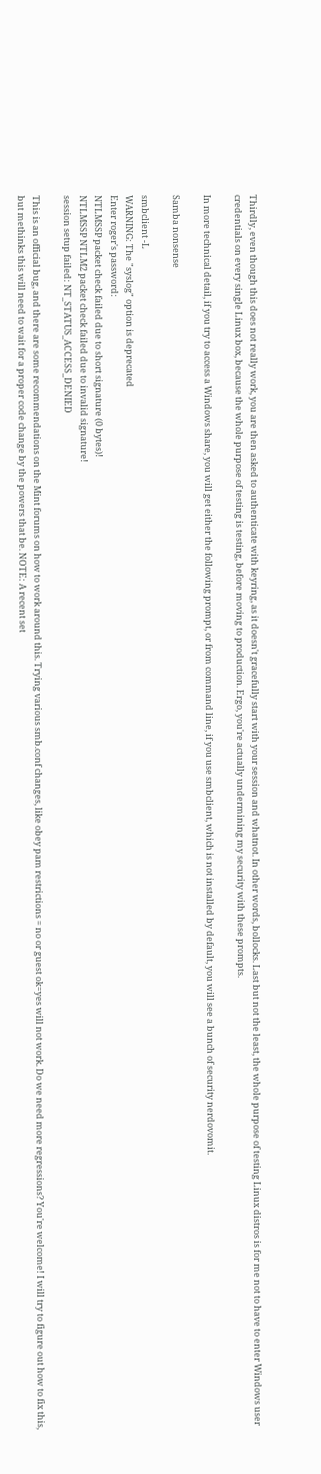Thirdly, even though this does not really work, you are then asked to authenticate with keyring, as it doesn't gracefully start with your session and whatnot. In other words, bollocks. Last but not the least, the whole purpose of testing Linux distros is for me not to have to enter Windows user credentials on every single Linux box, because the whole purpose of testing is testing, before moving to production. Ergo, you're actually undermining my security with these prompts.

In more technical detail, if you try to access a Windows share, you will get either the following prompt, or from command line, if you use smbclient, which is not installed by default, you will see a bunch of security nerdovomit.

Samba nonsense

smbclient -L
WARNING: The "syslog" option is deprecated
Enter roger's password:
NTLMSSP packet check failed due to short signature (0 bytes)!
NTLMSSP NTLM2 packet check failed due to invalid signature!
session setup failed: NT_STATUS_ACCESS_DENIED

This is an official bug, and there are some recommendations on the Mint forums on how to work around this. Trying various smb.conf changes, like obey pam restrictions = no or guest ok=yes will not work. Do we need more regressions? You're welcome! I will try to figure out how to fix this, but methinks this will need to wait for a proper code change by the powers that be. NOTE: A recent set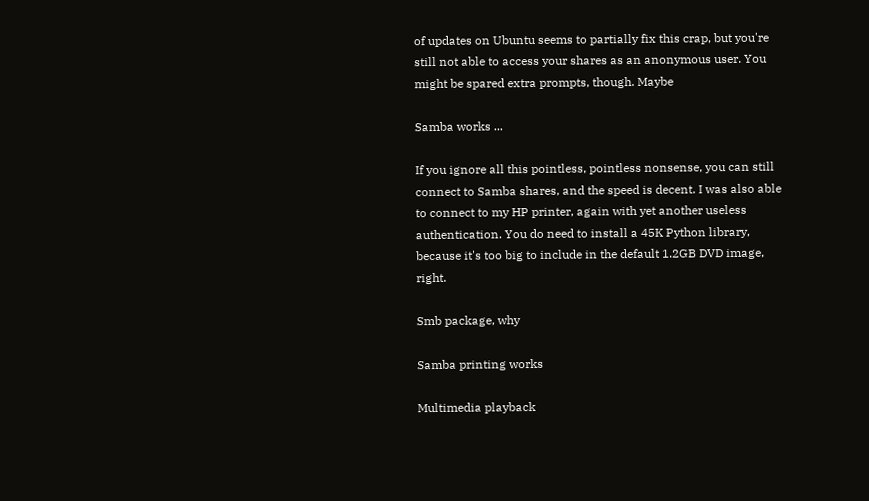of updates on Ubuntu seems to partially fix this crap, but you're still not able to access your shares as an anonymous user. You might be spared extra prompts, though. Maybe

Samba works ...

If you ignore all this pointless, pointless nonsense, you can still connect to Samba shares, and the speed is decent. I was also able to connect to my HP printer, again with yet another useless authentication. You do need to install a 45K Python library, because it's too big to include in the default 1.2GB DVD image, right.

Smb package, why

Samba printing works

Multimedia playback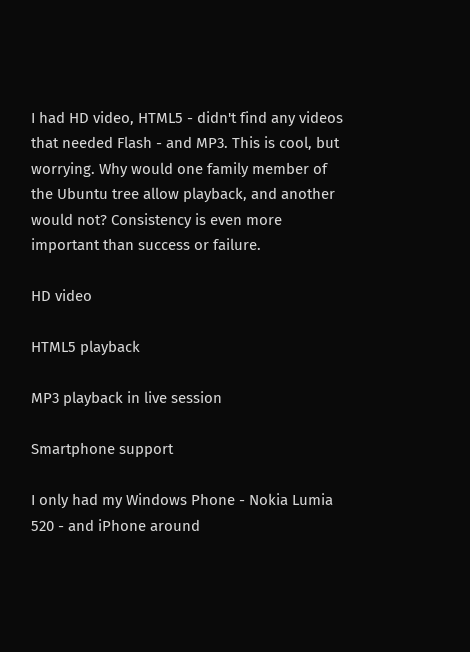I had HD video, HTML5 - didn't find any videos that needed Flash - and MP3. This is cool, but worrying. Why would one family member of the Ubuntu tree allow playback, and another would not? Consistency is even more important than success or failure.

HD video

HTML5 playback

MP3 playback in live session

Smartphone support

I only had my Windows Phone - Nokia Lumia 520 - and iPhone around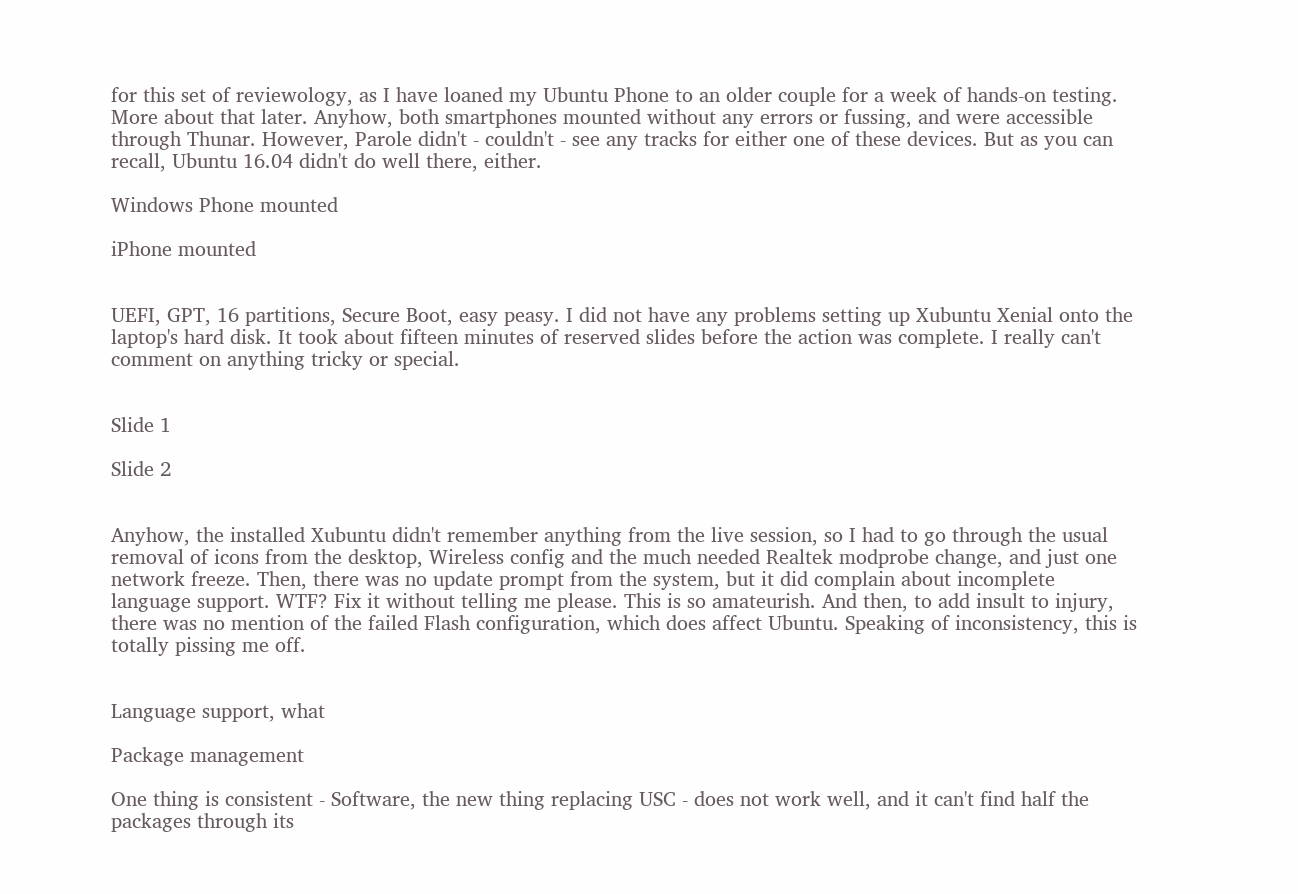for this set of reviewology, as I have loaned my Ubuntu Phone to an older couple for a week of hands-on testing. More about that later. Anyhow, both smartphones mounted without any errors or fussing, and were accessible through Thunar. However, Parole didn't - couldn't - see any tracks for either one of these devices. But as you can recall, Ubuntu 16.04 didn't do well there, either.

Windows Phone mounted

iPhone mounted


UEFI, GPT, 16 partitions, Secure Boot, easy peasy. I did not have any problems setting up Xubuntu Xenial onto the laptop's hard disk. It took about fifteen minutes of reserved slides before the action was complete. I really can't comment on anything tricky or special.


Slide 1

Slide 2


Anyhow, the installed Xubuntu didn't remember anything from the live session, so I had to go through the usual removal of icons from the desktop, Wireless config and the much needed Realtek modprobe change, and just one network freeze. Then, there was no update prompt from the system, but it did complain about incomplete language support. WTF? Fix it without telling me please. This is so amateurish. And then, to add insult to injury, there was no mention of the failed Flash configuration, which does affect Ubuntu. Speaking of inconsistency, this is totally pissing me off.


Language support, what

Package management

One thing is consistent - Software, the new thing replacing USC - does not work well, and it can't find half the packages through its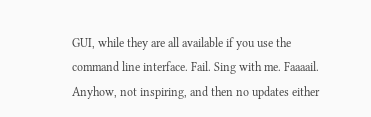GUI, while they are all available if you use the command line interface. Fail. Sing with me. Faaaail. Anyhow, not inspiring, and then no updates either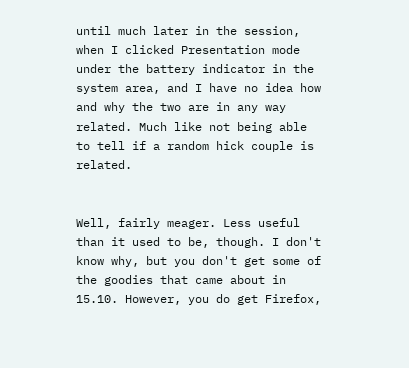until much later in the session, when I clicked Presentation mode under the battery indicator in the system area, and I have no idea how and why the two are in any way related. Much like not being able to tell if a random hick couple is related.


Well, fairly meager. Less useful than it used to be, though. I don't know why, but you don't get some of the goodies that came about in 15.10. However, you do get Firefox,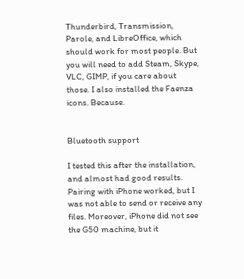Thunderbird, Transmission, Parole, and LibreOffice, which should work for most people. But you will need to add Steam, Skype, VLC, GIMP, if you care about those. I also installed the Faenza icons. Because.


Bluetooth support

I tested this after the installation, and almost had good results. Pairing with iPhone worked, but I was not able to send or receive any files. Moreover, iPhone did not see the G50 machine, but it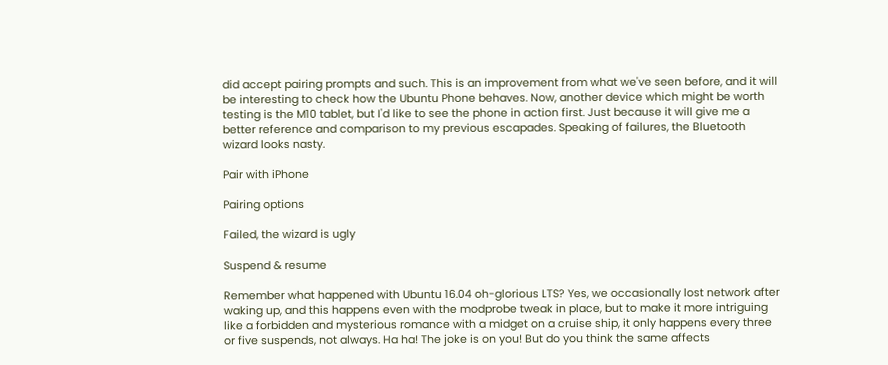did accept pairing prompts and such. This is an improvement from what we've seen before, and it will be interesting to check how the Ubuntu Phone behaves. Now, another device which might be worth testing is the M10 tablet, but I'd like to see the phone in action first. Just because it will give me a better reference and comparison to my previous escapades. Speaking of failures, the Bluetooth wizard looks nasty.

Pair with iPhone

Pairing options

Failed, the wizard is ugly

Suspend & resume

Remember what happened with Ubuntu 16.04 oh-glorious LTS? Yes, we occasionally lost network after waking up, and this happens even with the modprobe tweak in place, but to make it more intriguing like a forbidden and mysterious romance with a midget on a cruise ship, it only happens every three or five suspends, not always. Ha ha! The joke is on you! But do you think the same affects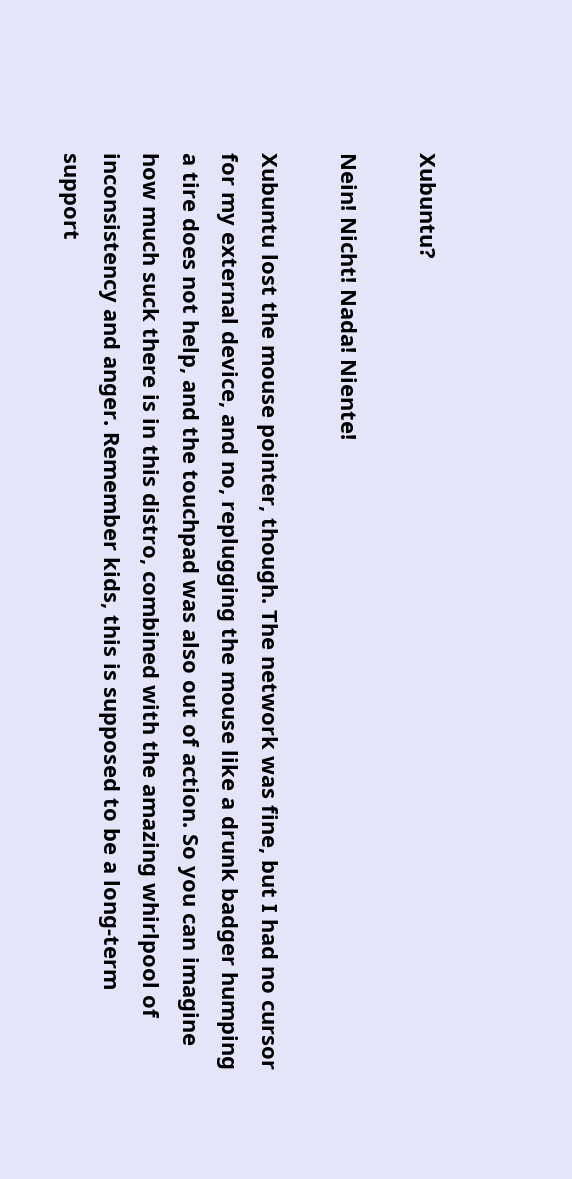Xubuntu?

Nein! Nicht! Nada! Niente!

Xubuntu lost the mouse pointer, though. The network was fine, but I had no cursor for my external device, and no, replugging the mouse like a drunk badger humping a tire does not help, and the touchpad was also out of action. So you can imagine how much suck there is in this distro, combined with the amazing whirlpool of inconsistency and anger. Remember kids, this is supposed to be a long-term support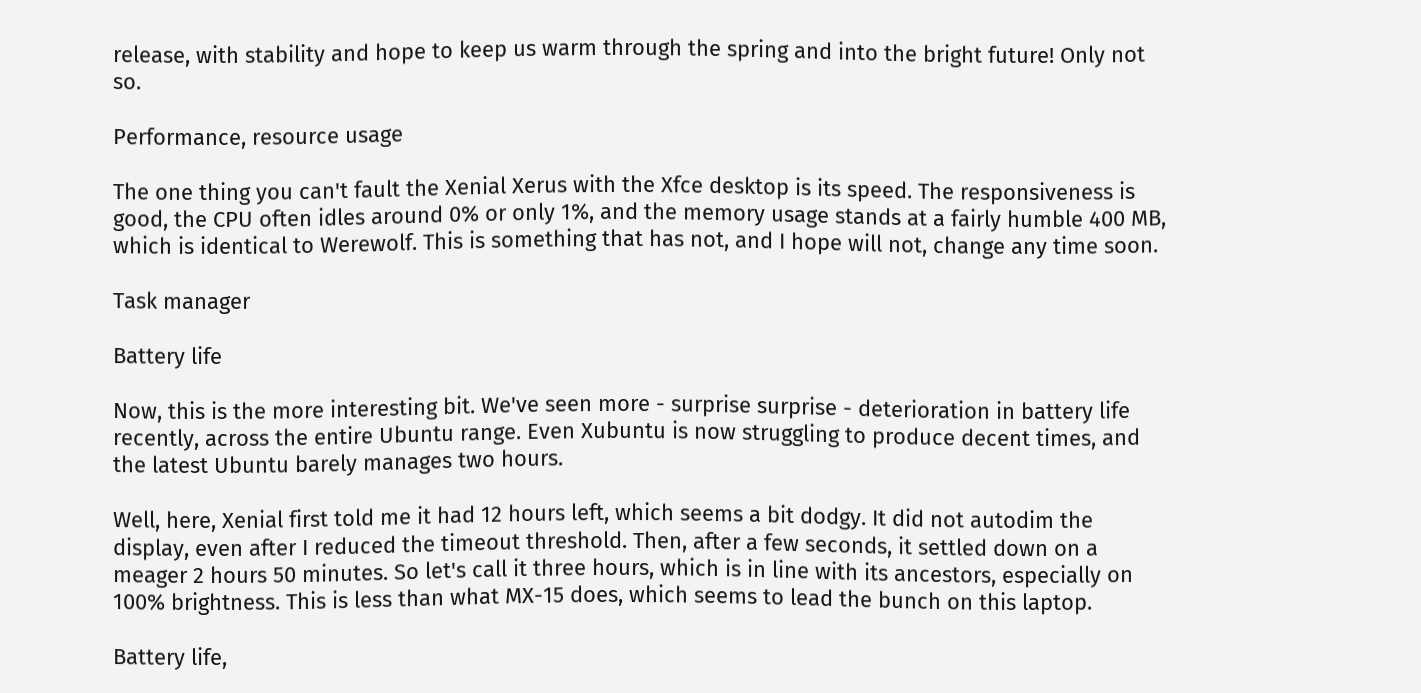release, with stability and hope to keep us warm through the spring and into the bright future! Only not so.

Performance, resource usage

The one thing you can't fault the Xenial Xerus with the Xfce desktop is its speed. The responsiveness is good, the CPU often idles around 0% or only 1%, and the memory usage stands at a fairly humble 400 MB, which is identical to Werewolf. This is something that has not, and I hope will not, change any time soon.

Task manager

Battery life

Now, this is the more interesting bit. We've seen more - surprise surprise - deterioration in battery life recently, across the entire Ubuntu range. Even Xubuntu is now struggling to produce decent times, and the latest Ubuntu barely manages two hours.

Well, here, Xenial first told me it had 12 hours left, which seems a bit dodgy. It did not autodim the display, even after I reduced the timeout threshold. Then, after a few seconds, it settled down on a meager 2 hours 50 minutes. So let's call it three hours, which is in line with its ancestors, especially on 100% brightness. This is less than what MX-15 does, which seems to lead the bunch on this laptop.

Battery life,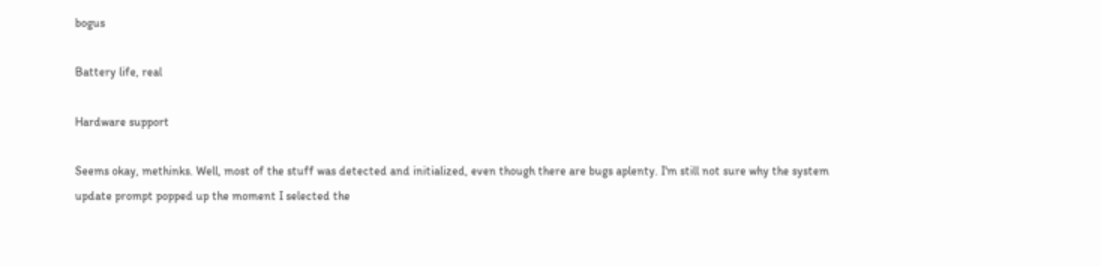bogus

Battery life, real

Hardware support

Seems okay, methinks. Well, most of the stuff was detected and initialized, even though there are bugs aplenty. I'm still not sure why the system update prompt popped up the moment I selected the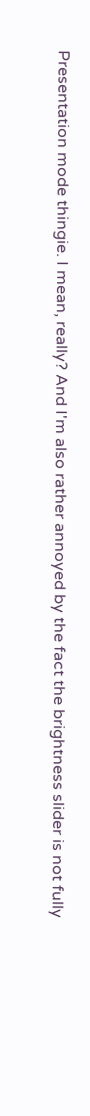Presentation mode thingie. I mean, really? And I'm also rather annoyed by the fact the brightness slider is not fully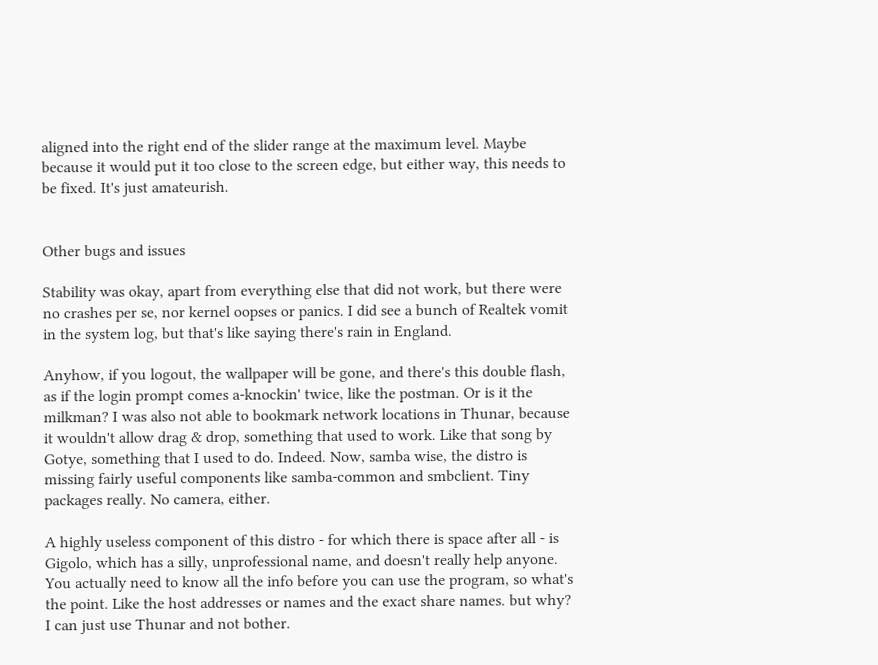aligned into the right end of the slider range at the maximum level. Maybe because it would put it too close to the screen edge, but either way, this needs to be fixed. It's just amateurish.


Other bugs and issues

Stability was okay, apart from everything else that did not work, but there were no crashes per se, nor kernel oopses or panics. I did see a bunch of Realtek vomit in the system log, but that's like saying there's rain in England.

Anyhow, if you logout, the wallpaper will be gone, and there's this double flash, as if the login prompt comes a-knockin' twice, like the postman. Or is it the milkman? I was also not able to bookmark network locations in Thunar, because it wouldn't allow drag & drop, something that used to work. Like that song by Gotye, something that I used to do. Indeed. Now, samba wise, the distro is missing fairly useful components like samba-common and smbclient. Tiny packages really. No camera, either.

A highly useless component of this distro - for which there is space after all - is Gigolo, which has a silly, unprofessional name, and doesn't really help anyone. You actually need to know all the info before you can use the program, so what's the point. Like the host addresses or names and the exact share names. but why? I can just use Thunar and not bother.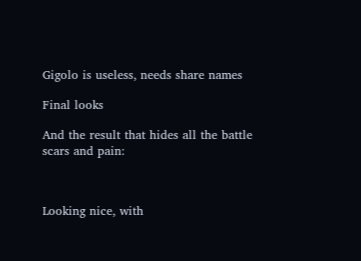Gigolo is useless, needs share names

Final looks

And the result that hides all the battle scars and pain:



Looking nice, with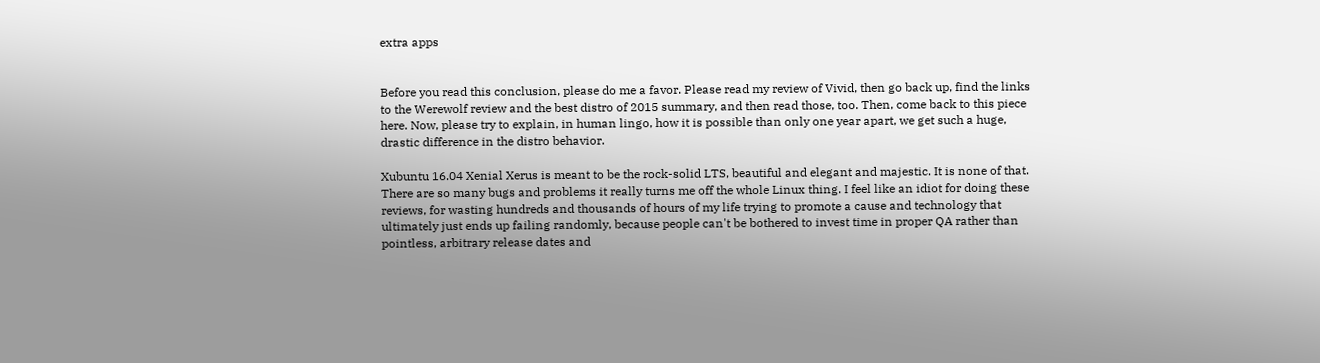extra apps


Before you read this conclusion, please do me a favor. Please read my review of Vivid, then go back up, find the links to the Werewolf review and the best distro of 2015 summary, and then read those, too. Then, come back to this piece here. Now, please try to explain, in human lingo, how it is possible than only one year apart, we get such a huge, drastic difference in the distro behavior.

Xubuntu 16.04 Xenial Xerus is meant to be the rock-solid LTS, beautiful and elegant and majestic. It is none of that. There are so many bugs and problems it really turns me off the whole Linux thing. I feel like an idiot for doing these reviews, for wasting hundreds and thousands of hours of my life trying to promote a cause and technology that ultimately just ends up failing randomly, because people can't be bothered to invest time in proper QA rather than pointless, arbitrary release dates and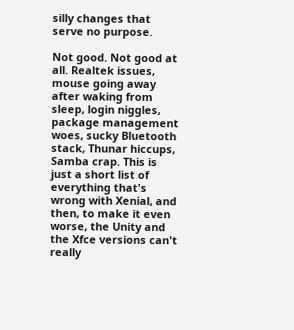silly changes that serve no purpose.

Not good. Not good at all. Realtek issues, mouse going away after waking from sleep, login niggles, package management woes, sucky Bluetooth stack, Thunar hiccups, Samba crap. This is just a short list of everything that's wrong with Xenial, and then, to make it even worse, the Unity and the Xfce versions can't really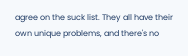agree on the suck list. They all have their own unique problems, and there's no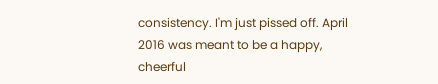consistency. I'm just pissed off. April 2016 was meant to be a happy, cheerful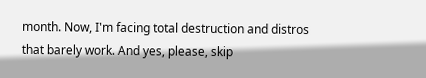month. Now, I'm facing total destruction and distros that barely work. And yes, please, skip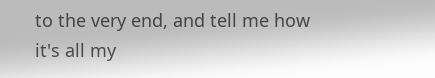to the very end, and tell me how it's all my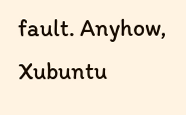fault. Anyhow, Xubuntu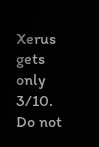Xerus gets only 3/10. Do not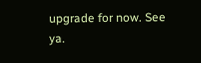upgrade for now. See ya.